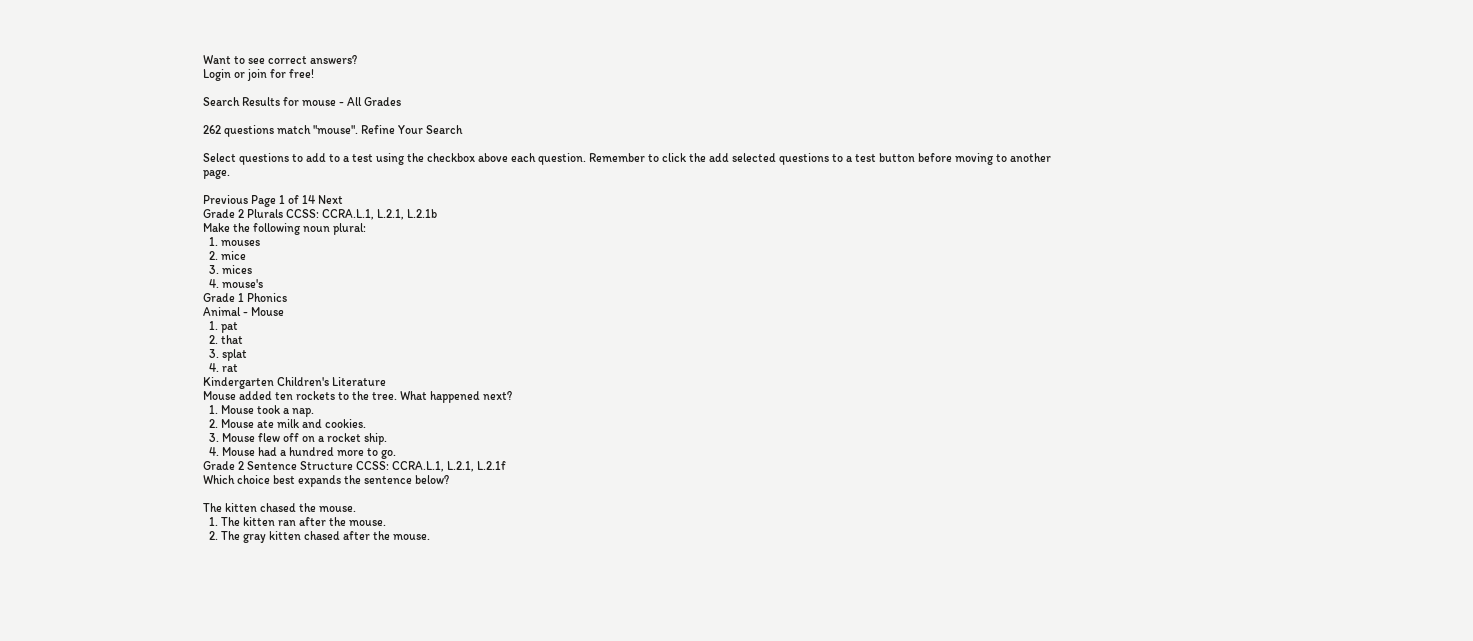Want to see correct answers?
Login or join for free!

Search Results for mouse - All Grades

262 questions match "mouse". Refine Your Search

Select questions to add to a test using the checkbox above each question. Remember to click the add selected questions to a test button before moving to another page.

Previous Page 1 of 14 Next
Grade 2 Plurals CCSS: CCRA.L.1, L.2.1, L.2.1b
Make the following noun plural:
  1. mouses
  2. mice
  3. mices
  4. mouse's
Grade 1 Phonics
Animal - Mouse
  1. pat
  2. that
  3. splat
  4. rat
Kindergarten Children's Literature
Mouse added ten rockets to the tree. What happened next?
  1. Mouse took a nap.
  2. Mouse ate milk and cookies.
  3. Mouse flew off on a rocket ship.
  4. Mouse had a hundred more to go.
Grade 2 Sentence Structure CCSS: CCRA.L.1, L.2.1, L.2.1f
Which choice best expands the sentence below?

The kitten chased the mouse.
  1. The kitten ran after the mouse.
  2. The gray kitten chased after the mouse.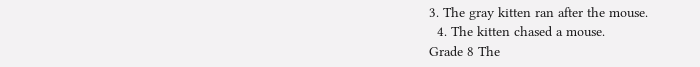3. The gray kitten ran after the mouse.
  4. The kitten chased a mouse.
Grade 8 The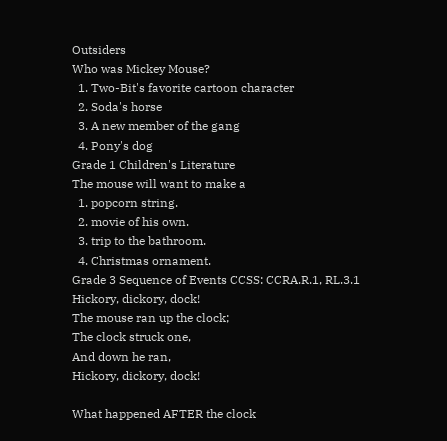Outsiders
Who was Mickey Mouse?
  1. Two-Bit's favorite cartoon character
  2. Soda's horse
  3. A new member of the gang
  4. Pony's dog
Grade 1 Children's Literature
The mouse will want to make a
  1. popcorn string.
  2. movie of his own.
  3. trip to the bathroom.
  4. Christmas ornament.
Grade 3 Sequence of Events CCSS: CCRA.R.1, RL.3.1
Hickory, dickory, dock!
The mouse ran up the clock;
The clock struck one,
And down he ran,
Hickory, dickory, dock!

What happened AFTER the clock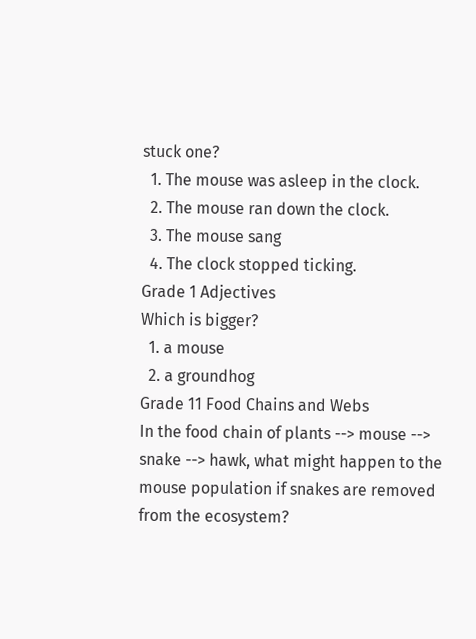stuck one?
  1. The mouse was asleep in the clock.
  2. The mouse ran down the clock.
  3. The mouse sang
  4. The clock stopped ticking.
Grade 1 Adjectives
Which is bigger?
  1. a mouse
  2. a groundhog
Grade 11 Food Chains and Webs
In the food chain of plants --> mouse --> snake --> hawk, what might happen to the mouse population if snakes are removed from the ecosystem?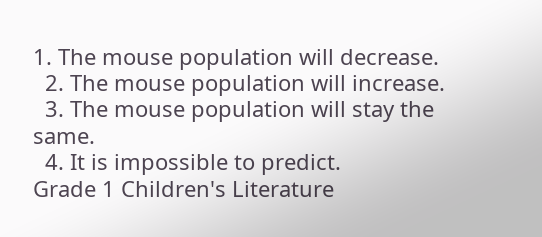1. The mouse population will decrease.
  2. The mouse population will increase.
  3. The mouse population will stay the same.
  4. It is impossible to predict.
Grade 1 Children's Literature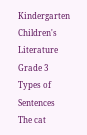Kindergarten Children's Literature
Grade 3 Types of Sentences
The cat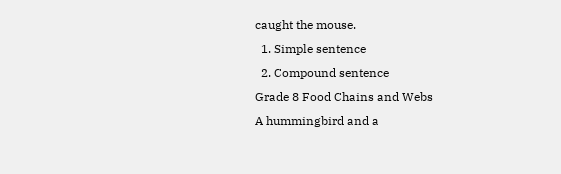caught the mouse.
  1. Simple sentence
  2. Compound sentence
Grade 8 Food Chains and Webs
A hummingbird and a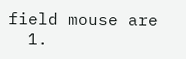field mouse are
  1.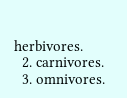herbivores.
  2. carnivores.
  3. omnivores.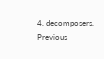4. decomposers.
Previous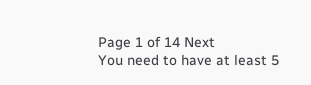Page 1 of 14 Next
You need to have at least 5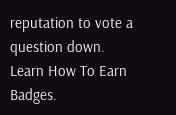reputation to vote a question down. Learn How To Earn Badges.